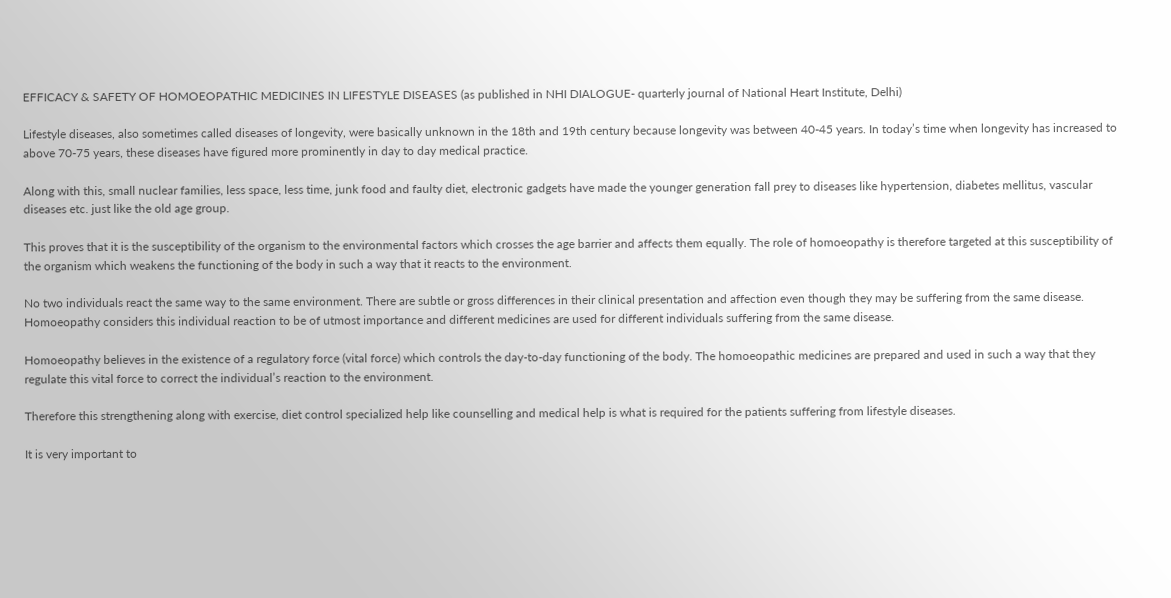EFFICACY & SAFETY OF HOMOEOPATHIC MEDICINES IN LIFESTYLE DISEASES (as published in NHI DIALOGUE- quarterly journal of National Heart Institute, Delhi)

Lifestyle diseases, also sometimes called diseases of longevity, were basically unknown in the 18th and 19th century because longevity was between 40-45 years. In today’s time when longevity has increased to above 70-75 years, these diseases have figured more prominently in day to day medical practice.

Along with this, small nuclear families, less space, less time, junk food and faulty diet, electronic gadgets have made the younger generation fall prey to diseases like hypertension, diabetes mellitus, vascular diseases etc. just like the old age group.

This proves that it is the susceptibility of the organism to the environmental factors which crosses the age barrier and affects them equally. The role of homoeopathy is therefore targeted at this susceptibility of the organism which weakens the functioning of the body in such a way that it reacts to the environment.

No two individuals react the same way to the same environment. There are subtle or gross differences in their clinical presentation and affection even though they may be suffering from the same disease. Homoeopathy considers this individual reaction to be of utmost importance and different medicines are used for different individuals suffering from the same disease.

Homoeopathy believes in the existence of a regulatory force (vital force) which controls the day-to-day functioning of the body. The homoeopathic medicines are prepared and used in such a way that they regulate this vital force to correct the individual’s reaction to the environment.

Therefore this strengthening along with exercise, diet control specialized help like counselling and medical help is what is required for the patients suffering from lifestyle diseases.

It is very important to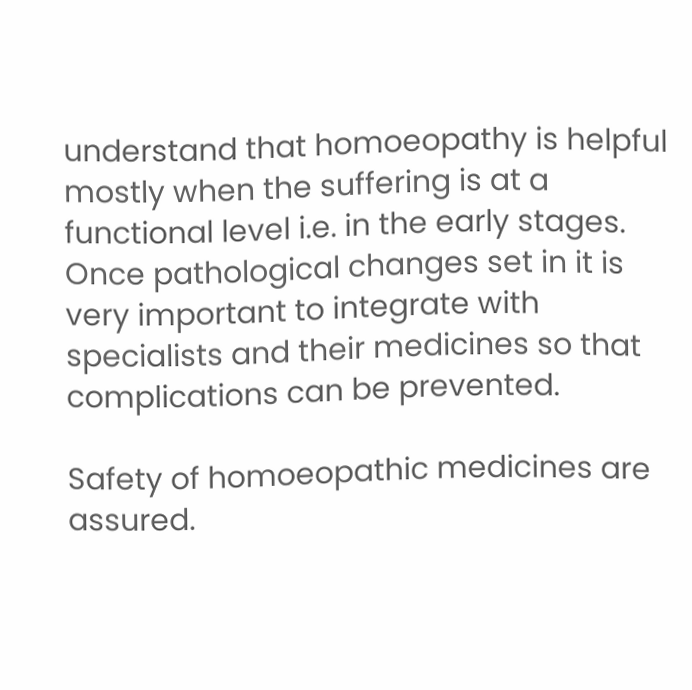understand that homoeopathy is helpful mostly when the suffering is at a functional level i.e. in the early stages. Once pathological changes set in it is very important to integrate with specialists and their medicines so that complications can be prevented.

Safety of homoeopathic medicines are assured.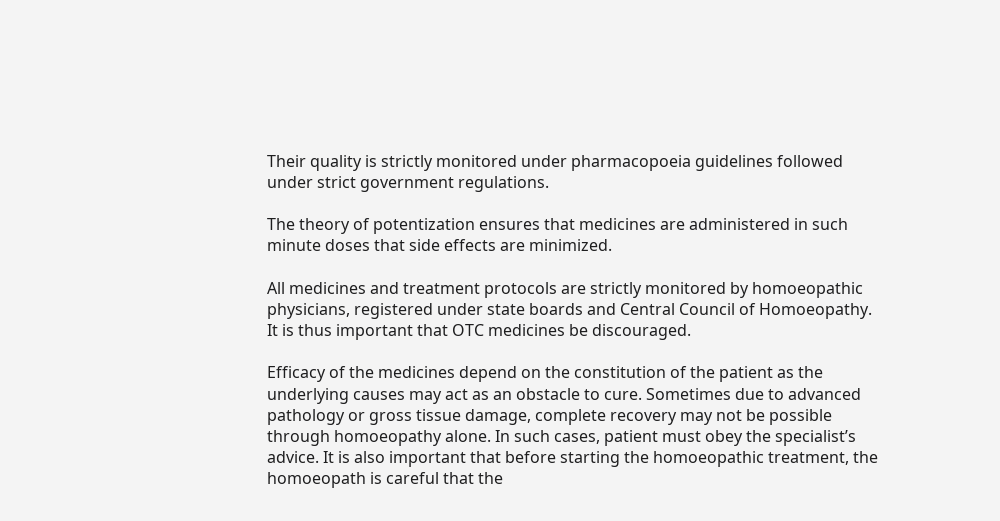Their quality is strictly monitored under pharmacopoeia guidelines followed under strict government regulations.

The theory of potentization ensures that medicines are administered in such minute doses that side effects are minimized.

All medicines and treatment protocols are strictly monitored by homoeopathic physicians, registered under state boards and Central Council of Homoeopathy. It is thus important that OTC medicines be discouraged.

Efficacy of the medicines depend on the constitution of the patient as the underlying causes may act as an obstacle to cure. Sometimes due to advanced pathology or gross tissue damage, complete recovery may not be possible through homoeopathy alone. In such cases, patient must obey the specialist’s advice. It is also important that before starting the homoeopathic treatment, the homoeopath is careful that the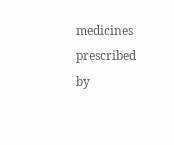medicines prescribed by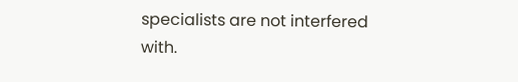specialists are not interfered with.